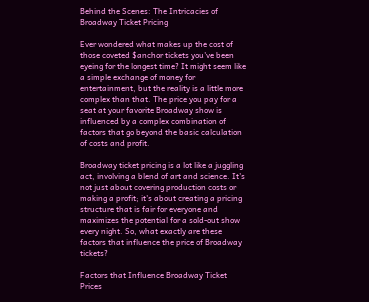Behind the Scenes: The Intricacies of Broadway Ticket Pricing

Ever wondered what makes up the cost of those coveted $anchor tickets you've been eyeing for the longest time? It might seem like a simple exchange of money for entertainment, but the reality is a little more complex than that. The price you pay for a seat at your favorite Broadway show is influenced by a complex combination of factors that go beyond the basic calculation of costs and profit.

Broadway ticket pricing is a lot like a juggling act, involving a blend of art and science. It's not just about covering production costs or making a profit; it's about creating a pricing structure that is fair for everyone and maximizes the potential for a sold-out show every night. So, what exactly are these factors that influence the price of Broadway tickets?

Factors that Influence Broadway Ticket Prices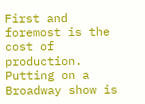First and foremost is the cost of production. Putting on a Broadway show is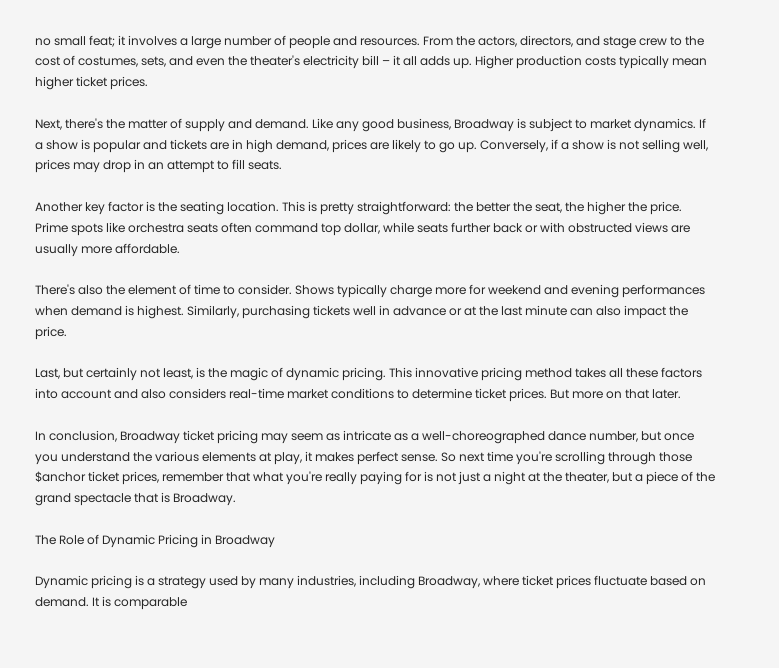no small feat; it involves a large number of people and resources. From the actors, directors, and stage crew to the cost of costumes, sets, and even the theater's electricity bill – it all adds up. Higher production costs typically mean higher ticket prices.

Next, there's the matter of supply and demand. Like any good business, Broadway is subject to market dynamics. If a show is popular and tickets are in high demand, prices are likely to go up. Conversely, if a show is not selling well, prices may drop in an attempt to fill seats.

Another key factor is the seating location. This is pretty straightforward: the better the seat, the higher the price. Prime spots like orchestra seats often command top dollar, while seats further back or with obstructed views are usually more affordable.

There's also the element of time to consider. Shows typically charge more for weekend and evening performances when demand is highest. Similarly, purchasing tickets well in advance or at the last minute can also impact the price.

Last, but certainly not least, is the magic of dynamic pricing. This innovative pricing method takes all these factors into account and also considers real-time market conditions to determine ticket prices. But more on that later.

In conclusion, Broadway ticket pricing may seem as intricate as a well-choreographed dance number, but once you understand the various elements at play, it makes perfect sense. So next time you're scrolling through those $anchor ticket prices, remember that what you're really paying for is not just a night at the theater, but a piece of the grand spectacle that is Broadway.

The Role of Dynamic Pricing in Broadway

Dynamic pricing is a strategy used by many industries, including Broadway, where ticket prices fluctuate based on demand. It is comparable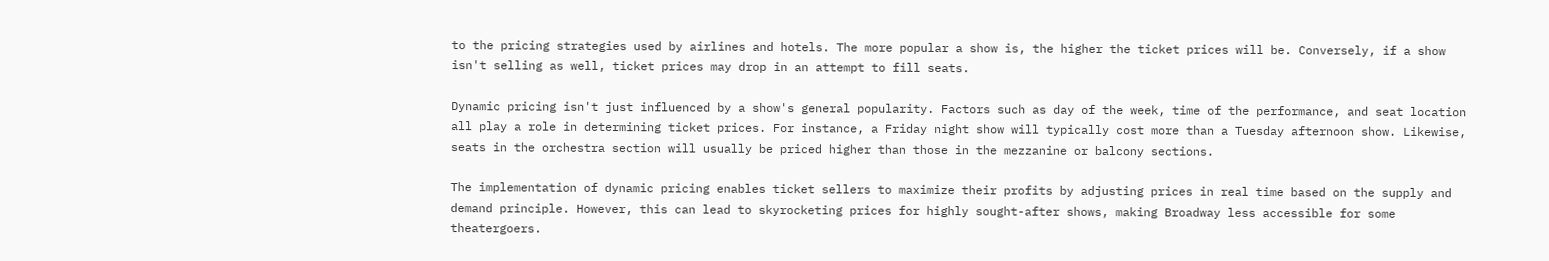to the pricing strategies used by airlines and hotels. The more popular a show is, the higher the ticket prices will be. Conversely, if a show isn't selling as well, ticket prices may drop in an attempt to fill seats.

Dynamic pricing isn't just influenced by a show's general popularity. Factors such as day of the week, time of the performance, and seat location all play a role in determining ticket prices. For instance, a Friday night show will typically cost more than a Tuesday afternoon show. Likewise, seats in the orchestra section will usually be priced higher than those in the mezzanine or balcony sections.

The implementation of dynamic pricing enables ticket sellers to maximize their profits by adjusting prices in real time based on the supply and demand principle. However, this can lead to skyrocketing prices for highly sought-after shows, making Broadway less accessible for some theatergoers.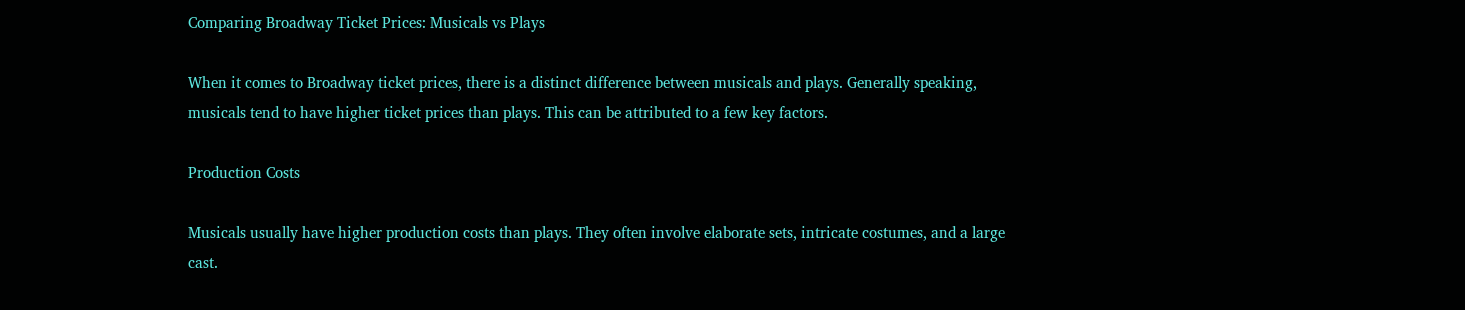Comparing Broadway Ticket Prices: Musicals vs Plays

When it comes to Broadway ticket prices, there is a distinct difference between musicals and plays. Generally speaking, musicals tend to have higher ticket prices than plays. This can be attributed to a few key factors.

Production Costs

Musicals usually have higher production costs than plays. They often involve elaborate sets, intricate costumes, and a large cast.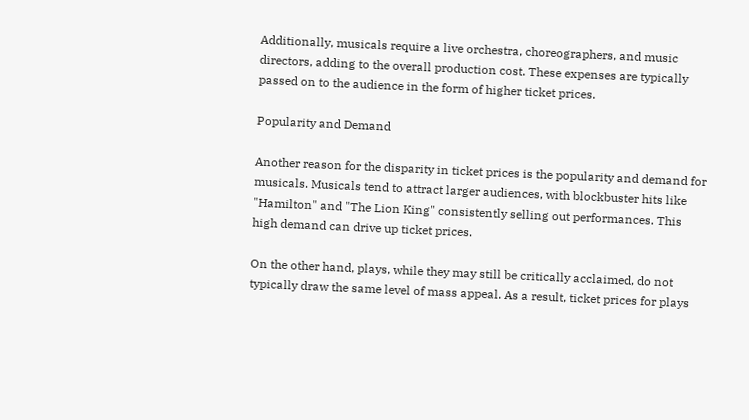Additionally, musicals require a live orchestra, choreographers, and music directors, adding to the overall production cost. These expenses are typically passed on to the audience in the form of higher ticket prices.

Popularity and Demand

Another reason for the disparity in ticket prices is the popularity and demand for musicals. Musicals tend to attract larger audiences, with blockbuster hits like "Hamilton" and "The Lion King" consistently selling out performances. This high demand can drive up ticket prices.

On the other hand, plays, while they may still be critically acclaimed, do not typically draw the same level of mass appeal. As a result, ticket prices for plays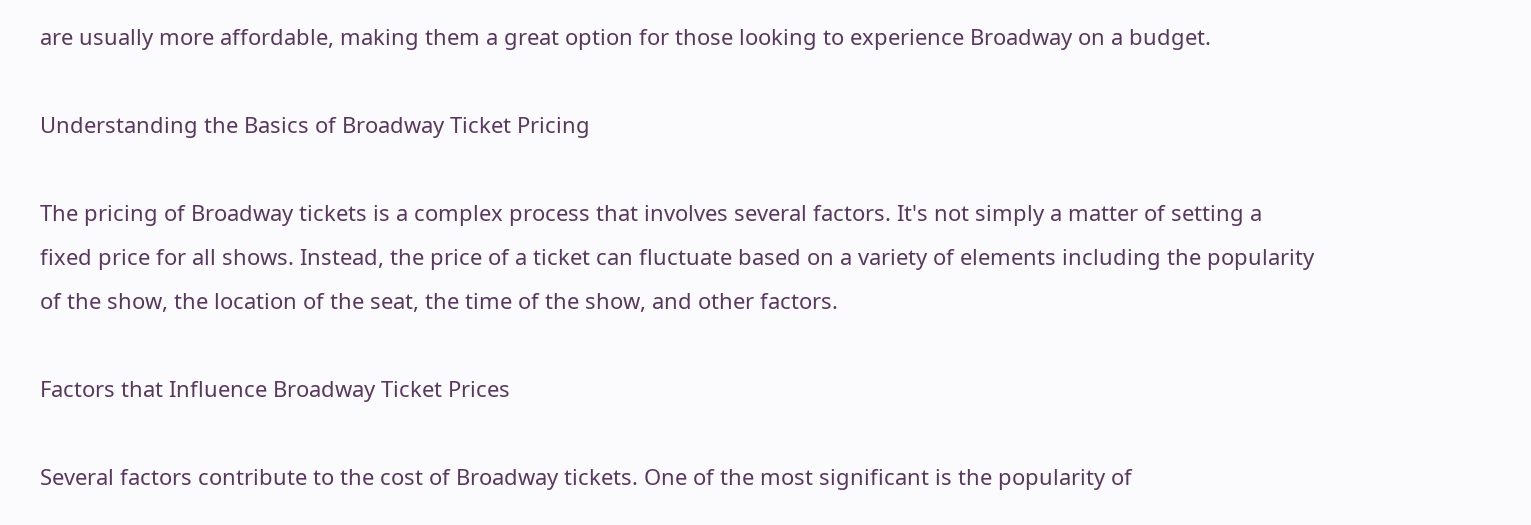are usually more affordable, making them a great option for those looking to experience Broadway on a budget.

Understanding the Basics of Broadway Ticket Pricing

The pricing of Broadway tickets is a complex process that involves several factors. It's not simply a matter of setting a fixed price for all shows. Instead, the price of a ticket can fluctuate based on a variety of elements including the popularity of the show, the location of the seat, the time of the show, and other factors.

Factors that Influence Broadway Ticket Prices

Several factors contribute to the cost of Broadway tickets. One of the most significant is the popularity of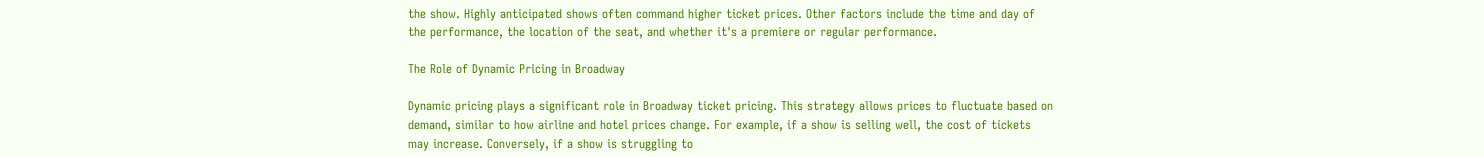the show. Highly anticipated shows often command higher ticket prices. Other factors include the time and day of the performance, the location of the seat, and whether it's a premiere or regular performance.

The Role of Dynamic Pricing in Broadway

Dynamic pricing plays a significant role in Broadway ticket pricing. This strategy allows prices to fluctuate based on demand, similar to how airline and hotel prices change. For example, if a show is selling well, the cost of tickets may increase. Conversely, if a show is struggling to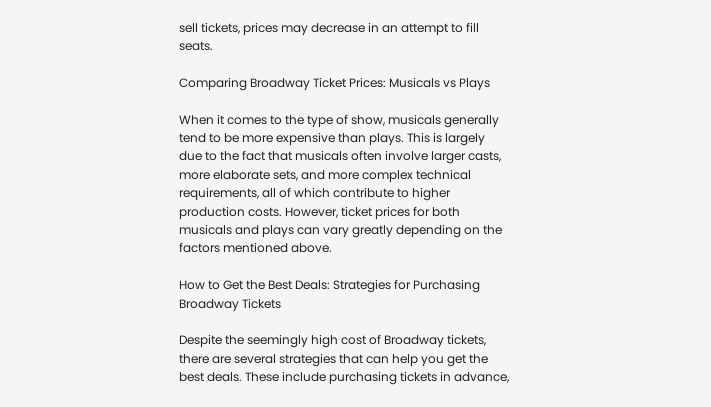sell tickets, prices may decrease in an attempt to fill seats.

Comparing Broadway Ticket Prices: Musicals vs Plays

When it comes to the type of show, musicals generally tend to be more expensive than plays. This is largely due to the fact that musicals often involve larger casts, more elaborate sets, and more complex technical requirements, all of which contribute to higher production costs. However, ticket prices for both musicals and plays can vary greatly depending on the factors mentioned above.

How to Get the Best Deals: Strategies for Purchasing Broadway Tickets

Despite the seemingly high cost of Broadway tickets, there are several strategies that can help you get the best deals. These include purchasing tickets in advance,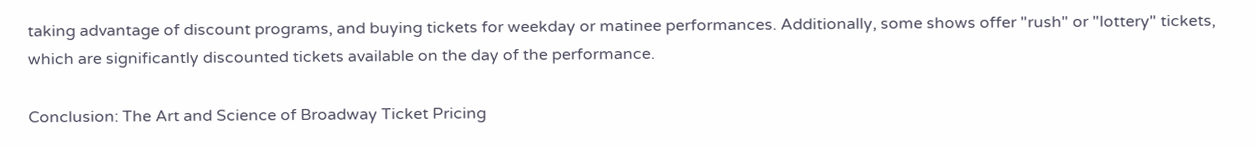taking advantage of discount programs, and buying tickets for weekday or matinee performances. Additionally, some shows offer "rush" or "lottery" tickets, which are significantly discounted tickets available on the day of the performance.

Conclusion: The Art and Science of Broadway Ticket Pricing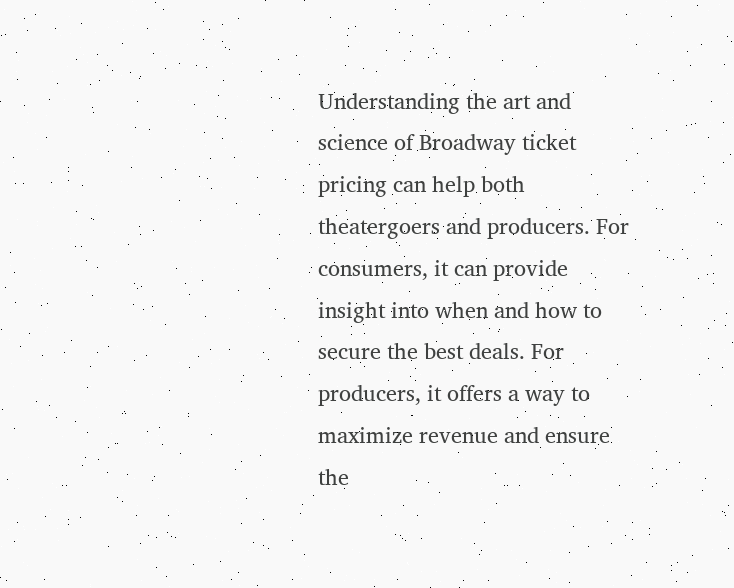Understanding the art and science of Broadway ticket pricing can help both theatergoers and producers. For consumers, it can provide insight into when and how to secure the best deals. For producers, it offers a way to maximize revenue and ensure the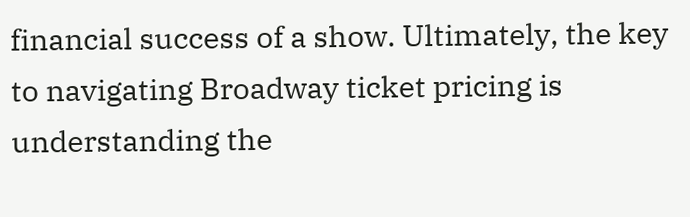financial success of a show. Ultimately, the key to navigating Broadway ticket pricing is understanding the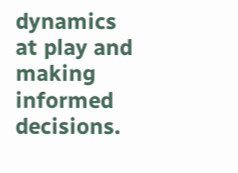dynamics at play and making informed decisions.